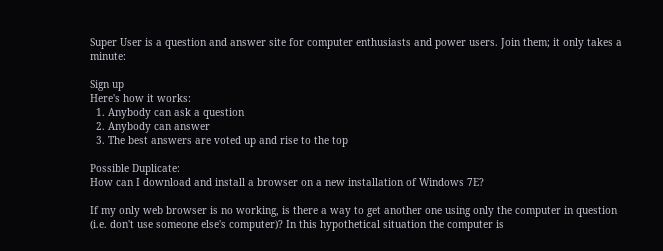Super User is a question and answer site for computer enthusiasts and power users. Join them; it only takes a minute:

Sign up
Here's how it works:
  1. Anybody can ask a question
  2. Anybody can answer
  3. The best answers are voted up and rise to the top

Possible Duplicate:
How can I download and install a browser on a new installation of Windows 7E?

If my only web browser is no working, is there a way to get another one using only the computer in question (i.e. don't use someone else's computer)? In this hypothetical situation the computer is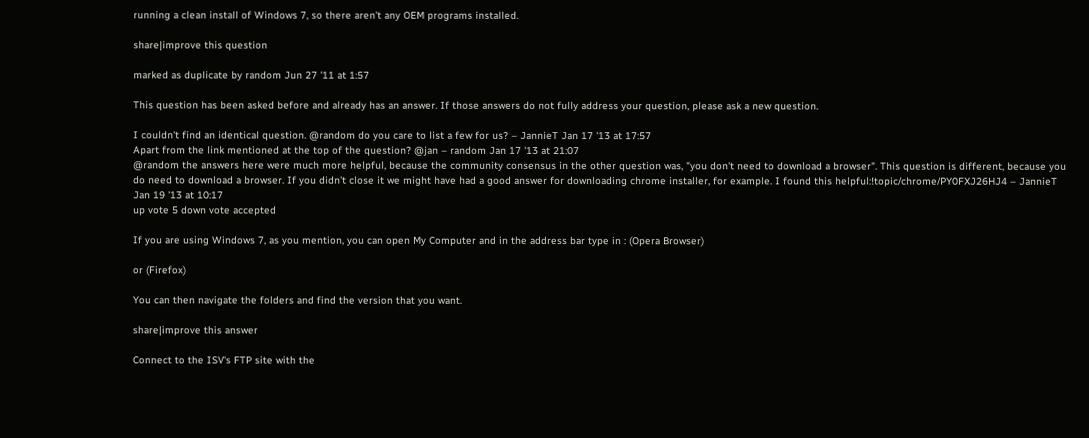running a clean install of Windows 7, so there aren't any OEM programs installed.

share|improve this question

marked as duplicate by random Jun 27 '11 at 1:57

This question has been asked before and already has an answer. If those answers do not fully address your question, please ask a new question.

I couldn't find an identical question. @random do you care to list a few for us? – JannieT Jan 17 '13 at 17:57
Apart from the link mentioned at the top of the question? @jan – random Jan 17 '13 at 21:07
@random the answers here were much more helpful, because the community consensus in the other question was, "you don't need to download a browser". This question is different, because you do need to download a browser. If you didn't close it we might have had a good answer for downloading chrome installer, for example. I found this helpful:!topic/chrome/PY0FXJ26HJ4 – JannieT Jan 19 '13 at 10:17
up vote 5 down vote accepted

If you are using Windows 7, as you mention, you can open My Computer and in the address bar type in : (Opera Browser)

or (Firefox)

You can then navigate the folders and find the version that you want.

share|improve this answer

Connect to the ISV's FTP site with the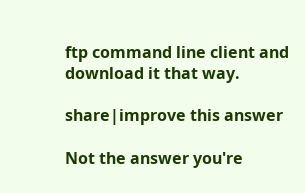ftp command line client and download it that way.

share|improve this answer

Not the answer you're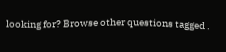looking for? Browse other questions tagged .